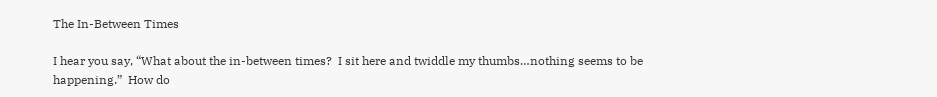The In-Between Times

I hear you say, “What about the in-between times?  I sit here and twiddle my thumbs…nothing seems to be happening.”  How do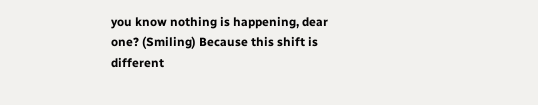you know nothing is happening, dear one? (Smiling) Because this shift is different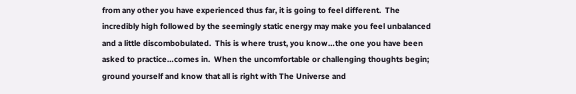from any other you have experienced thus far, it is going to feel different.  The incredibly high followed by the seemingly static energy may make you feel unbalanced and a little discombobulated.  This is where trust, you know…the one you have been asked to practice…comes in.  When the uncomfortable or challenging thoughts begin; ground yourself and know that all is right with The Universe and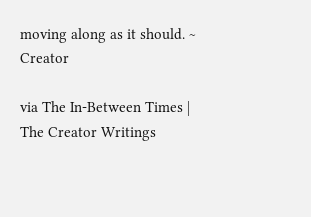moving along as it should. ~ Creator

via The In-Between Times | The Creator Writings